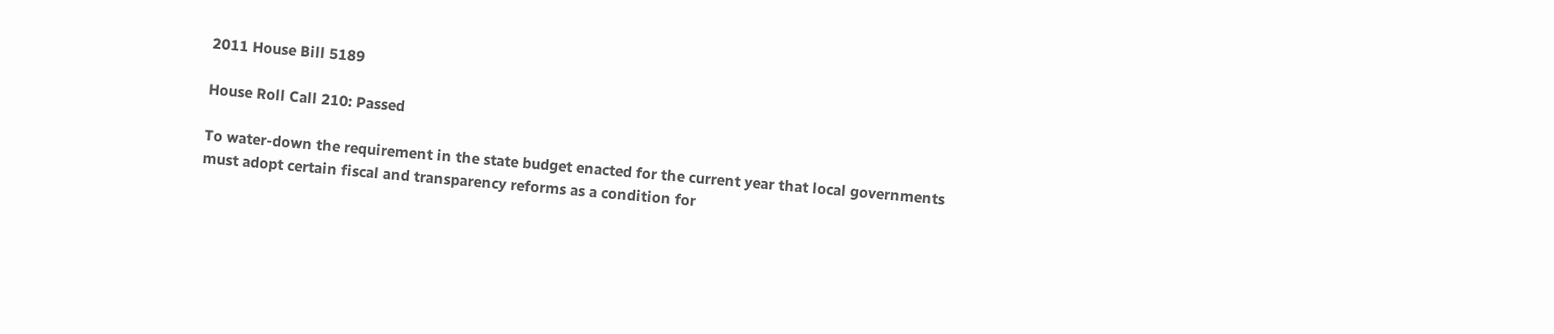2011 House Bill 5189

House Roll Call 210: Passed

To water-down the requirement in the state budget enacted for the current year that local governments must adopt certain fiscal and transparency reforms as a condition for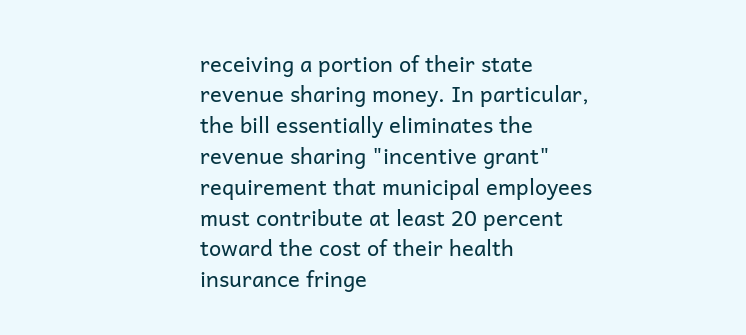receiving a portion of their state revenue sharing money. In particular, the bill essentially eliminates the revenue sharing "incentive grant" requirement that municipal employees must contribute at least 20 percent toward the cost of their health insurance fringe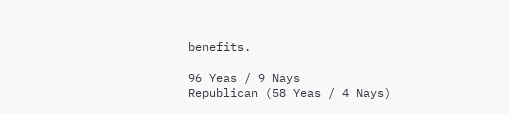benefits.

96 Yeas / 9 Nays
Republican (58 Yeas / 4 Nays)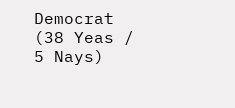Democrat (38 Yeas / 5 Nays)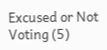Excused or Not Voting (5)